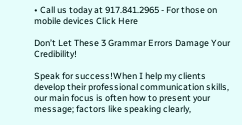• Call us today at 917.841.2965 - For those on mobile devices Click Here

Don’t Let These 3 Grammar Errors Damage Your Credibility!

Speak for success!When I help my clients develop their professional communication skills, our main focus is often how to present your message; factors like speaking clearly,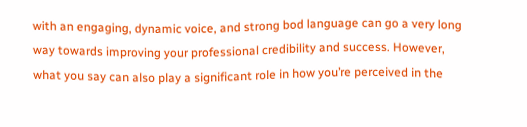with an engaging, dynamic voice, and strong bod language can go a very long way towards improving your professional credibility and success. However, what you say can also play a significant role in how you’re perceived in the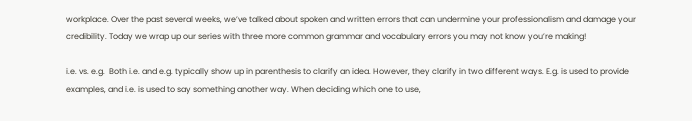workplace. Over the past several weeks, we’ve talked about spoken and written errors that can undermine your professionalism and damage your credibility. Today we wrap up our series with three more common grammar and vocabulary errors you may not know you’re making!

i.e. vs. e.g.  Both i.e. and e.g. typically show up in parenthesis to clarify an idea. However, they clarify in two different ways. E.g. is used to provide examples, and i.e. is used to say something another way. When deciding which one to use,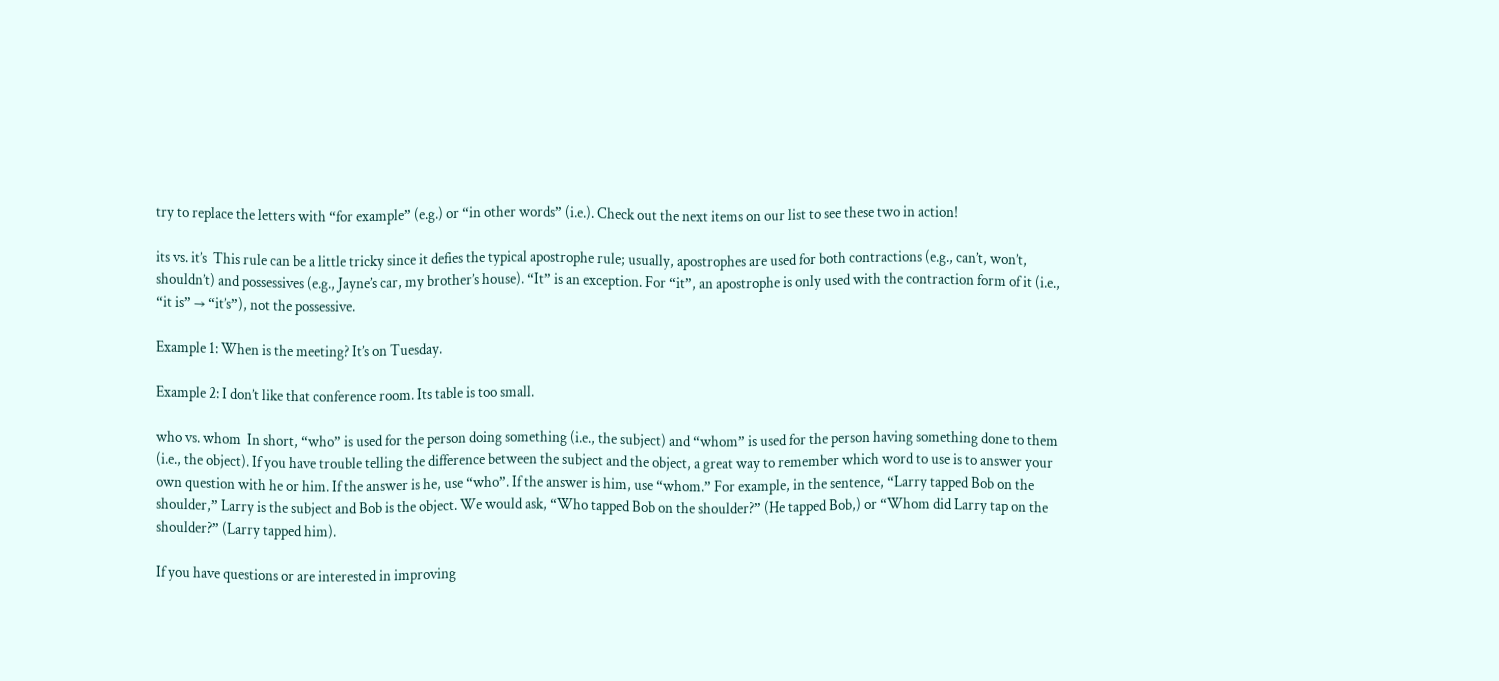try to replace the letters with “for example” (e.g.) or “in other words” (i.e.). Check out the next items on our list to see these two in action!

its vs. it’s  This rule can be a little tricky since it defies the typical apostrophe rule; usually, apostrophes are used for both contractions (e.g., can’t, won’t, shouldn’t) and possessives (e.g., Jayne’s car, my brother’s house). “It” is an exception. For “it”, an apostrophe is only used with the contraction form of it (i.e., “it is” → “it’s”), not the possessive.

Example 1: When is the meeting? It’s on Tuesday.

Example 2: I don’t like that conference room. Its table is too small.

who vs. whom  In short, “who” is used for the person doing something (i.e., the subject) and “whom” is used for the person having something done to them (i.e., the object). If you have trouble telling the difference between the subject and the object, a great way to remember which word to use is to answer your own question with he or him. If the answer is he, use “who”. If the answer is him, use “whom.” For example, in the sentence, “Larry tapped Bob on the shoulder,” Larry is the subject and Bob is the object. We would ask, “Who tapped Bob on the shoulder?” (He tapped Bob,) or “Whom did Larry tap on the shoulder?” (Larry tapped him).

If you have questions or are interested in improving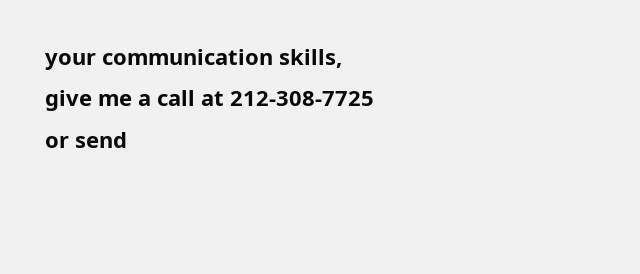your communication skills, give me a call at 212-308-7725 or send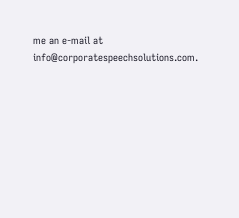me an e-mail at info@corporatespeechsolutions.com.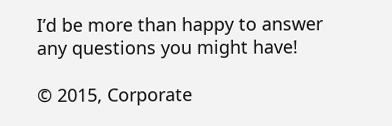I’d be more than happy to answer any questions you might have!

© 2015, Corporate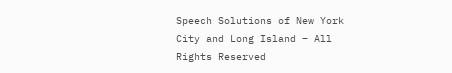Speech Solutions of New York City and Long Island – All Rights Reserved